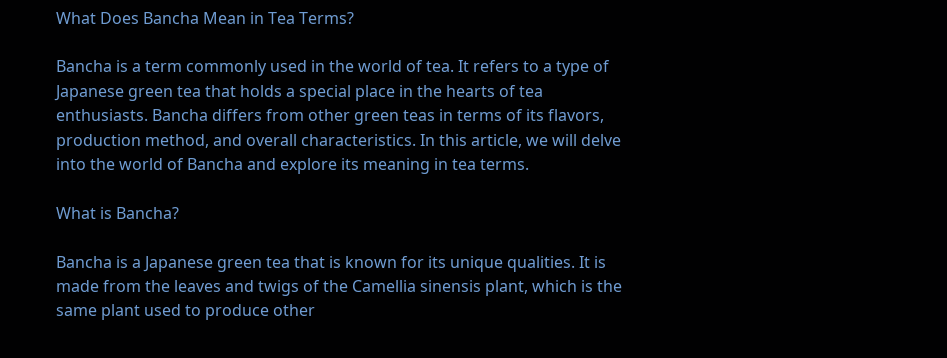What Does Bancha Mean in Tea Terms?

Bancha is a term commonly used in the world of tea. It refers to a type of Japanese green tea that holds a special place in the hearts of tea enthusiasts. Bancha differs from other green teas in terms of its flavors, production method, and overall characteristics. In this article, we will delve into the world of Bancha and explore its meaning in tea terms.

What is Bancha?

Bancha is a Japanese green tea that is known for its unique qualities. It is made from the leaves and twigs of the Camellia sinensis plant, which is the same plant used to produce other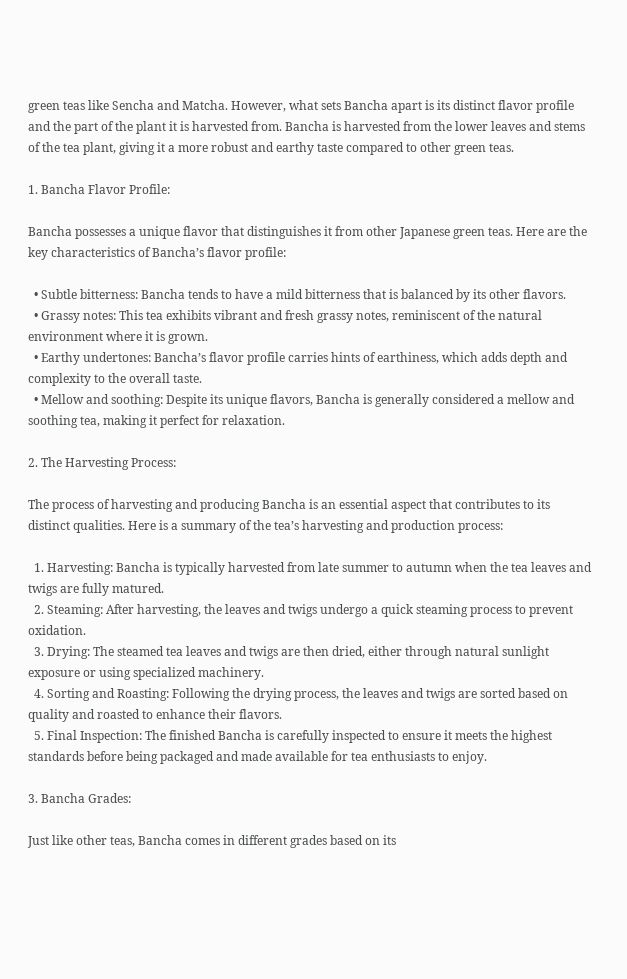green teas like Sencha and Matcha. However, what sets Bancha apart is its distinct flavor profile and the part of the plant it is harvested from. Bancha is harvested from the lower leaves and stems of the tea plant, giving it a more robust and earthy taste compared to other green teas.

1. Bancha Flavor Profile:

Bancha possesses a unique flavor that distinguishes it from other Japanese green teas. Here are the key characteristics of Bancha’s flavor profile:

  • Subtle bitterness: Bancha tends to have a mild bitterness that is balanced by its other flavors.
  • Grassy notes: This tea exhibits vibrant and fresh grassy notes, reminiscent of the natural environment where it is grown.
  • Earthy undertones: Bancha’s flavor profile carries hints of earthiness, which adds depth and complexity to the overall taste.
  • Mellow and soothing: Despite its unique flavors, Bancha is generally considered a mellow and soothing tea, making it perfect for relaxation.

2. The Harvesting Process:

The process of harvesting and producing Bancha is an essential aspect that contributes to its distinct qualities. Here is a summary of the tea’s harvesting and production process:

  1. Harvesting: Bancha is typically harvested from late summer to autumn when the tea leaves and twigs are fully matured.
  2. Steaming: After harvesting, the leaves and twigs undergo a quick steaming process to prevent oxidation.
  3. Drying: The steamed tea leaves and twigs are then dried, either through natural sunlight exposure or using specialized machinery.
  4. Sorting and Roasting: Following the drying process, the leaves and twigs are sorted based on quality and roasted to enhance their flavors.
  5. Final Inspection: The finished Bancha is carefully inspected to ensure it meets the highest standards before being packaged and made available for tea enthusiasts to enjoy.

3. Bancha Grades:

Just like other teas, Bancha comes in different grades based on its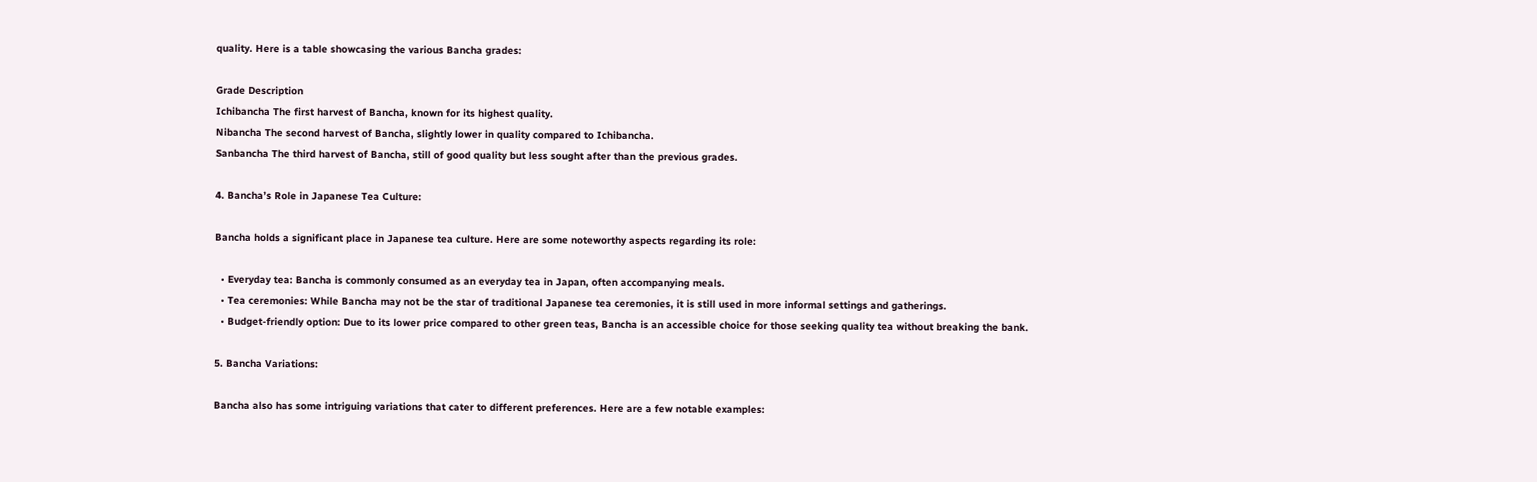quality. Here is a table showcasing the various Bancha grades:

Grade Description
Ichibancha The first harvest of Bancha, known for its highest quality.
Nibancha The second harvest of Bancha, slightly lower in quality compared to Ichibancha.
Sanbancha The third harvest of Bancha, still of good quality but less sought after than the previous grades.

4. Bancha’s Role in Japanese Tea Culture:

Bancha holds a significant place in Japanese tea culture. Here are some noteworthy aspects regarding its role:

  • Everyday tea: Bancha is commonly consumed as an everyday tea in Japan, often accompanying meals.
  • Tea ceremonies: While Bancha may not be the star of traditional Japanese tea ceremonies, it is still used in more informal settings and gatherings.
  • Budget-friendly option: Due to its lower price compared to other green teas, Bancha is an accessible choice for those seeking quality tea without breaking the bank.

5. Bancha Variations:

Bancha also has some intriguing variations that cater to different preferences. Here are a few notable examples: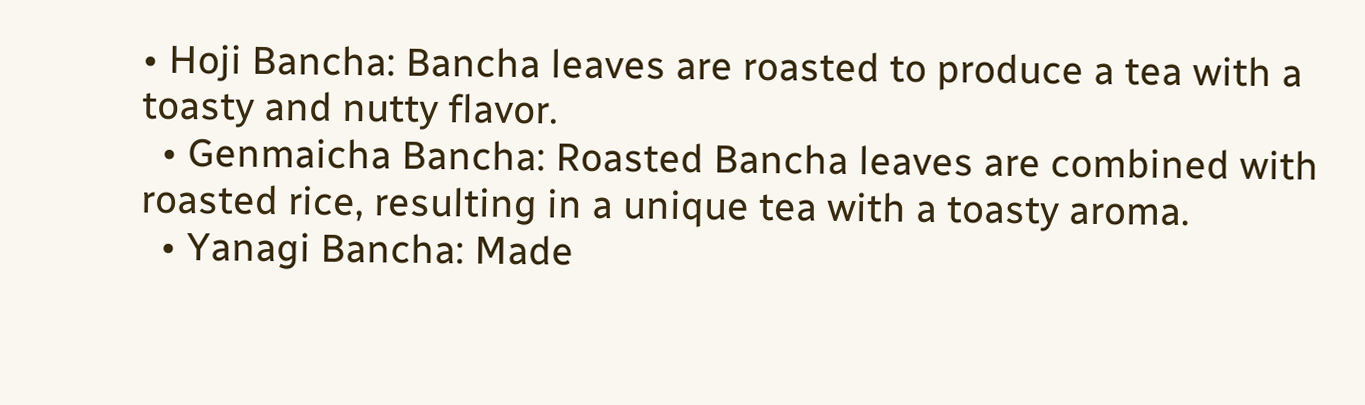• Hoji Bancha: Bancha leaves are roasted to produce a tea with a toasty and nutty flavor.
  • Genmaicha Bancha: Roasted Bancha leaves are combined with roasted rice, resulting in a unique tea with a toasty aroma.
  • Yanagi Bancha: Made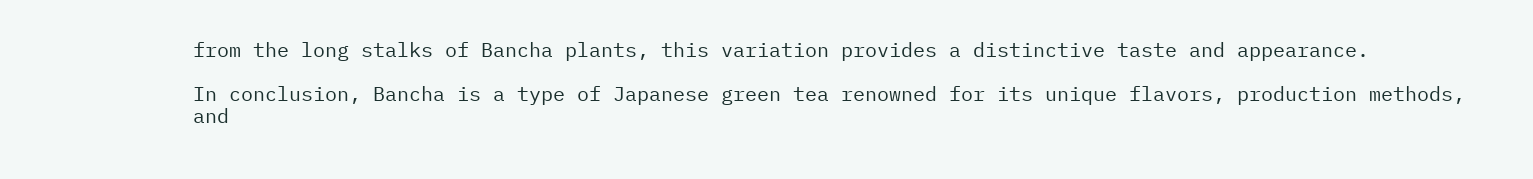from the long stalks of Bancha plants, this variation provides a distinctive taste and appearance.

In conclusion, Bancha is a type of Japanese green tea renowned for its unique flavors, production methods, and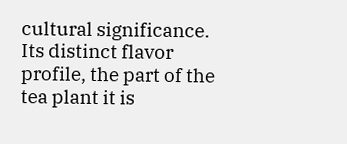cultural significance. Its distinct flavor profile, the part of the tea plant it is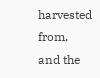harvested from, and the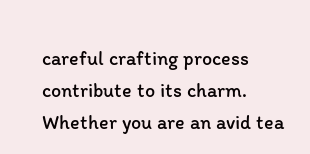careful crafting process contribute to its charm. Whether you are an avid tea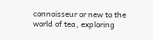connoisseur or new to the world of tea, exploring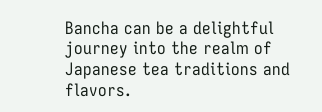Bancha can be a delightful journey into the realm of Japanese tea traditions and flavors.